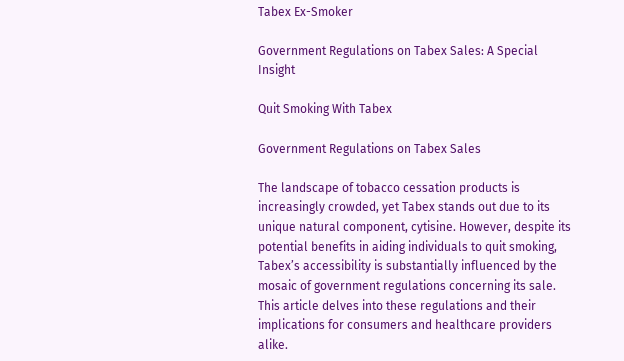Tabex Ex-Smoker

Government Regulations on Tabex Sales: A Special Insight

Quit Smoking With Tabex

Government Regulations on Tabex Sales

The landscape of tobacco cessation products is increasingly crowded, yet Tabex stands out due to its unique natural component, cytisine. However, despite its potential benefits in aiding individuals to quit smoking, Tabex’s accessibility is substantially influenced by the mosaic of government regulations concerning its sale. This article delves into these regulations and their implications for consumers and healthcare providers alike.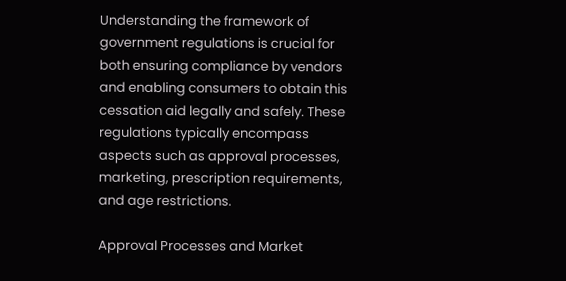Understanding the framework of government regulations is crucial for both ensuring compliance by vendors and enabling consumers to obtain this cessation aid legally and safely. These regulations typically encompass aspects such as approval processes, marketing, prescription requirements, and age restrictions.

Approval Processes and Market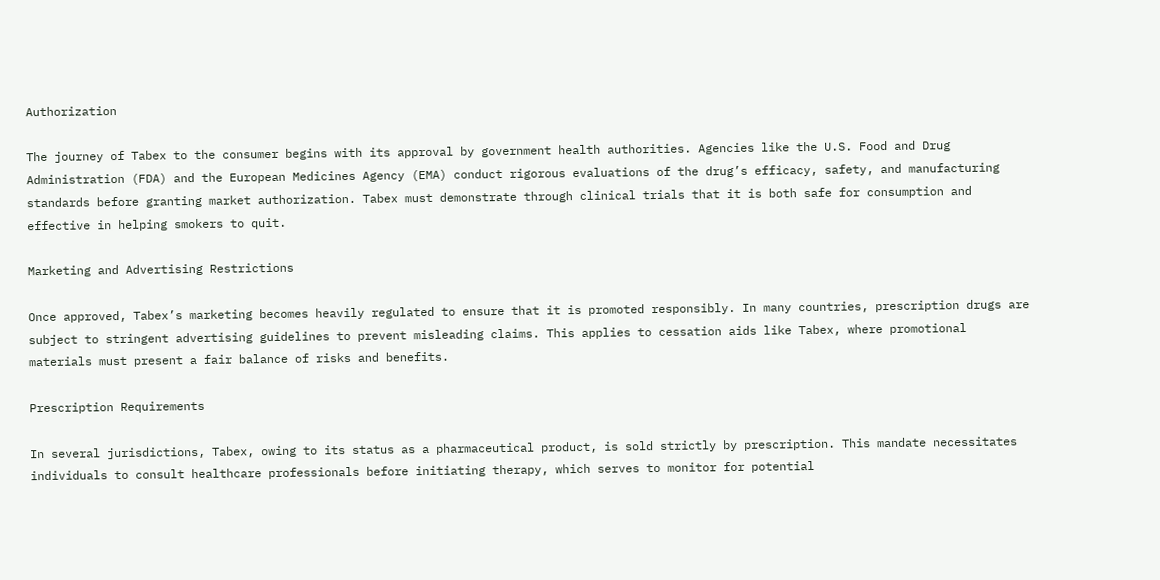Authorization

The journey of Tabex to the consumer begins with its approval by government health authorities. Agencies like the U.S. Food and Drug Administration (FDA) and the European Medicines Agency (EMA) conduct rigorous evaluations of the drug’s efficacy, safety, and manufacturing standards before granting market authorization. Tabex must demonstrate through clinical trials that it is both safe for consumption and effective in helping smokers to quit.

Marketing and Advertising Restrictions

Once approved, Tabex’s marketing becomes heavily regulated to ensure that it is promoted responsibly. In many countries, prescription drugs are subject to stringent advertising guidelines to prevent misleading claims. This applies to cessation aids like Tabex, where promotional materials must present a fair balance of risks and benefits.

Prescription Requirements

In several jurisdictions, Tabex, owing to its status as a pharmaceutical product, is sold strictly by prescription. This mandate necessitates individuals to consult healthcare professionals before initiating therapy, which serves to monitor for potential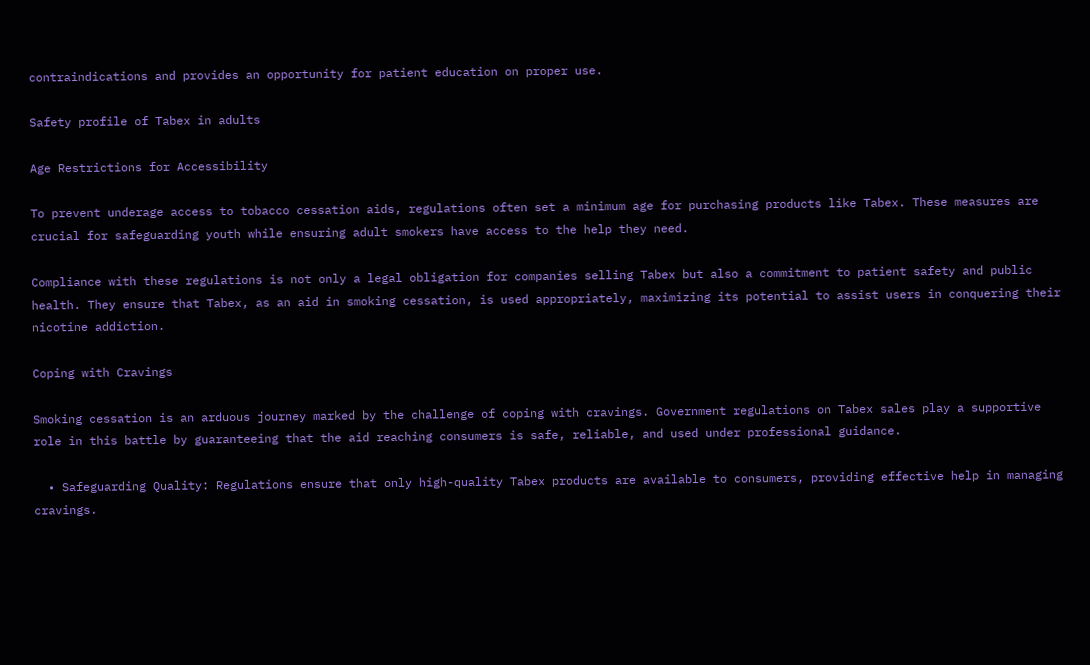contraindications and provides an opportunity for patient education on proper use.

Safety profile of Tabex in adults

Age Restrictions for Accessibility

To prevent underage access to tobacco cessation aids, regulations often set a minimum age for purchasing products like Tabex. These measures are crucial for safeguarding youth while ensuring adult smokers have access to the help they need.

Compliance with these regulations is not only a legal obligation for companies selling Tabex but also a commitment to patient safety and public health. They ensure that Tabex, as an aid in smoking cessation, is used appropriately, maximizing its potential to assist users in conquering their nicotine addiction.

Coping with Cravings

Smoking cessation is an arduous journey marked by the challenge of coping with cravings. Government regulations on Tabex sales play a supportive role in this battle by guaranteeing that the aid reaching consumers is safe, reliable, and used under professional guidance.

  • Safeguarding Quality: Regulations ensure that only high-quality Tabex products are available to consumers, providing effective help in managing cravings.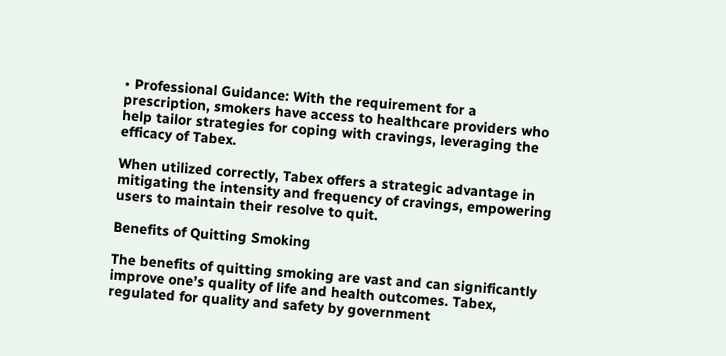• Professional Guidance: With the requirement for a prescription, smokers have access to healthcare providers who help tailor strategies for coping with cravings, leveraging the efficacy of Tabex.

When utilized correctly, Tabex offers a strategic advantage in mitigating the intensity and frequency of cravings, empowering users to maintain their resolve to quit.

Benefits of Quitting Smoking

The benefits of quitting smoking are vast and can significantly improve one’s quality of life and health outcomes. Tabex, regulated for quality and safety by government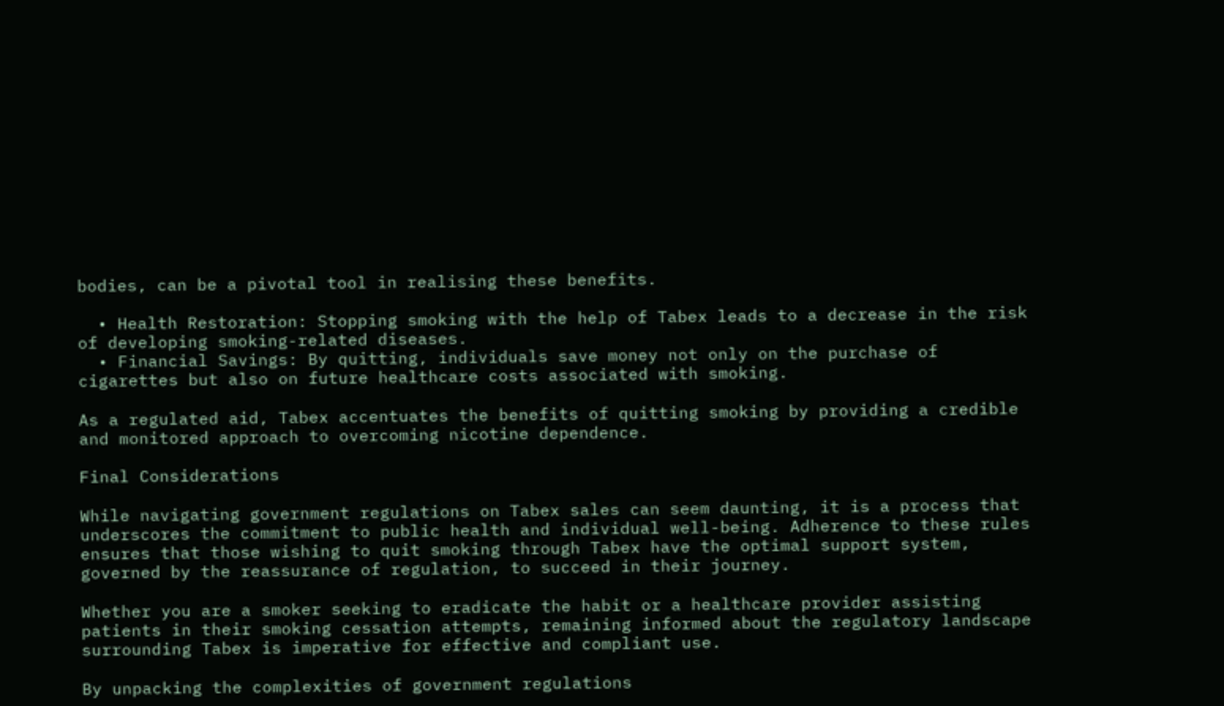bodies, can be a pivotal tool in realising these benefits.

  • Health Restoration: Stopping smoking with the help of Tabex leads to a decrease in the risk of developing smoking-related diseases.
  • Financial Savings: By quitting, individuals save money not only on the purchase of cigarettes but also on future healthcare costs associated with smoking.

As a regulated aid, Tabex accentuates the benefits of quitting smoking by providing a credible and monitored approach to overcoming nicotine dependence.

Final Considerations

While navigating government regulations on Tabex sales can seem daunting, it is a process that underscores the commitment to public health and individual well-being. Adherence to these rules ensures that those wishing to quit smoking through Tabex have the optimal support system, governed by the reassurance of regulation, to succeed in their journey.

Whether you are a smoker seeking to eradicate the habit or a healthcare provider assisting patients in their smoking cessation attempts, remaining informed about the regulatory landscape surrounding Tabex is imperative for effective and compliant use.

By unpacking the complexities of government regulations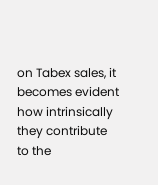on Tabex sales, it becomes evident how intrinsically they contribute to the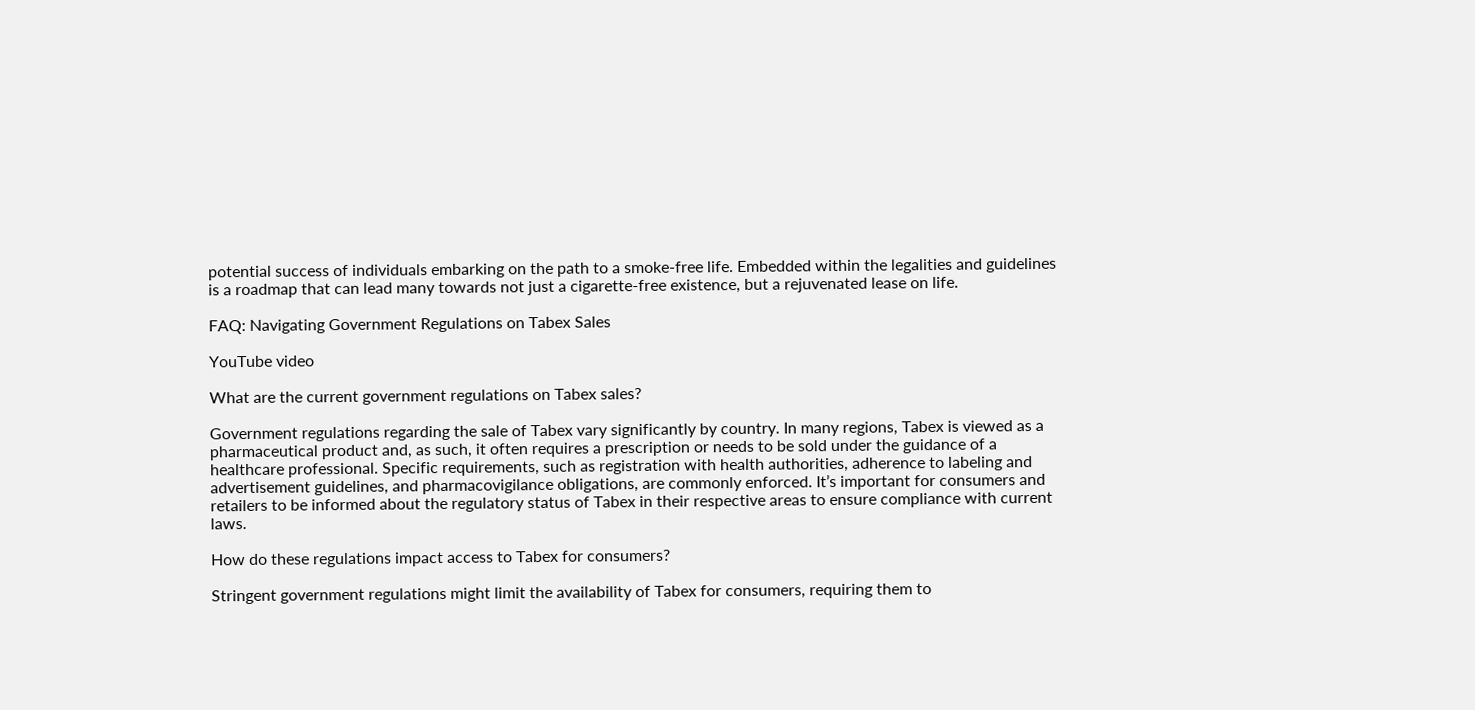potential success of individuals embarking on the path to a smoke-free life. Embedded within the legalities and guidelines is a roadmap that can lead many towards not just a cigarette-free existence, but a rejuvenated lease on life.

FAQ: Navigating Government Regulations on Tabex Sales

YouTube video

What are the current government regulations on Tabex sales?

Government regulations regarding the sale of Tabex vary significantly by country. In many regions, Tabex is viewed as a pharmaceutical product and, as such, it often requires a prescription or needs to be sold under the guidance of a healthcare professional. Specific requirements, such as registration with health authorities, adherence to labeling and advertisement guidelines, and pharmacovigilance obligations, are commonly enforced. It’s important for consumers and retailers to be informed about the regulatory status of Tabex in their respective areas to ensure compliance with current laws.

How do these regulations impact access to Tabex for consumers?

Stringent government regulations might limit the availability of Tabex for consumers, requiring them to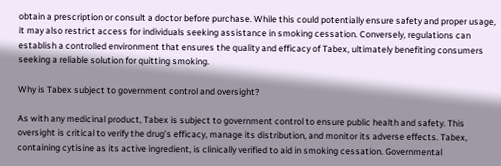obtain a prescription or consult a doctor before purchase. While this could potentially ensure safety and proper usage, it may also restrict access for individuals seeking assistance in smoking cessation. Conversely, regulations can establish a controlled environment that ensures the quality and efficacy of Tabex, ultimately benefiting consumers seeking a reliable solution for quitting smoking.

Why is Tabex subject to government control and oversight?

As with any medicinal product, Tabex is subject to government control to ensure public health and safety. This oversight is critical to verify the drug’s efficacy, manage its distribution, and monitor its adverse effects. Tabex, containing cytisine as its active ingredient, is clinically verified to aid in smoking cessation. Governmental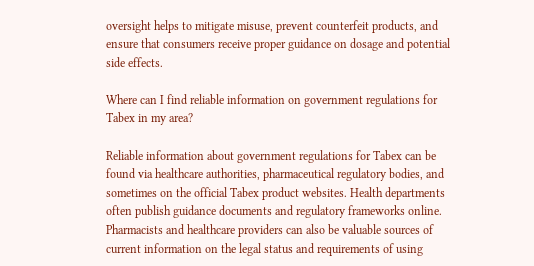oversight helps to mitigate misuse, prevent counterfeit products, and ensure that consumers receive proper guidance on dosage and potential side effects.

Where can I find reliable information on government regulations for Tabex in my area?

Reliable information about government regulations for Tabex can be found via healthcare authorities, pharmaceutical regulatory bodies, and sometimes on the official Tabex product websites. Health departments often publish guidance documents and regulatory frameworks online. Pharmacists and healthcare providers can also be valuable sources of current information on the legal status and requirements of using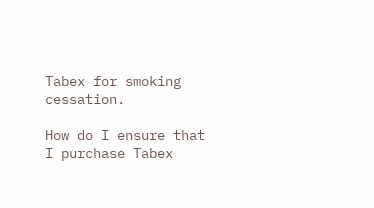Tabex for smoking cessation.

How do I ensure that I purchase Tabex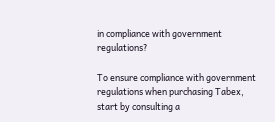in compliance with government regulations?

To ensure compliance with government regulations when purchasing Tabex, start by consulting a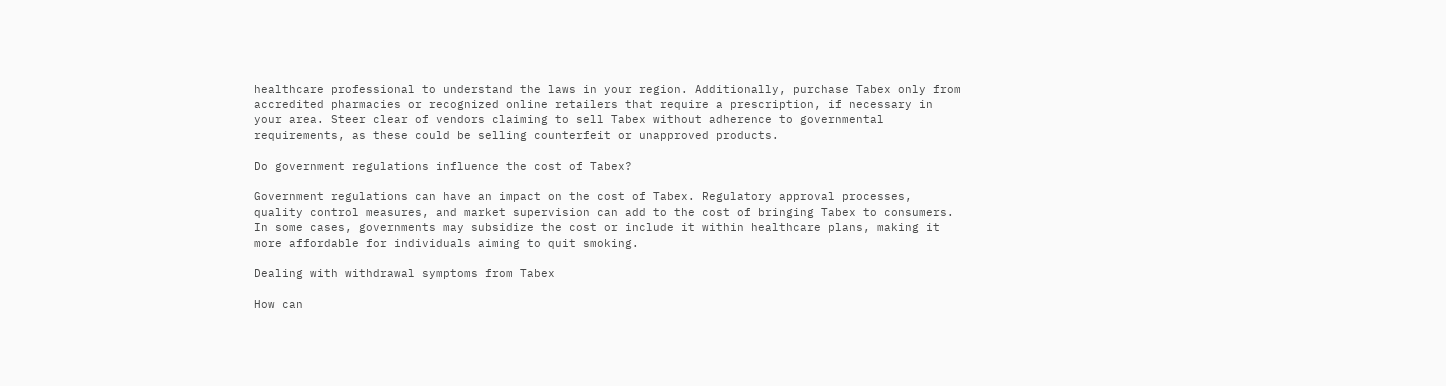healthcare professional to understand the laws in your region. Additionally, purchase Tabex only from accredited pharmacies or recognized online retailers that require a prescription, if necessary in your area. Steer clear of vendors claiming to sell Tabex without adherence to governmental requirements, as these could be selling counterfeit or unapproved products.

Do government regulations influence the cost of Tabex?

Government regulations can have an impact on the cost of Tabex. Regulatory approval processes, quality control measures, and market supervision can add to the cost of bringing Tabex to consumers. In some cases, governments may subsidize the cost or include it within healthcare plans, making it more affordable for individuals aiming to quit smoking.

Dealing with withdrawal symptoms from Tabex

How can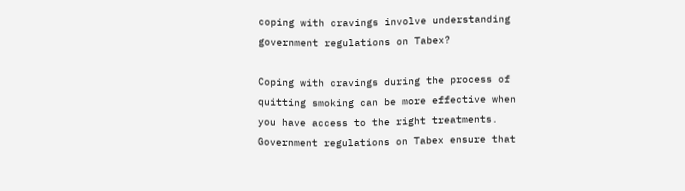coping with cravings involve understanding government regulations on Tabex?

Coping with cravings during the process of quitting smoking can be more effective when you have access to the right treatments. Government regulations on Tabex ensure that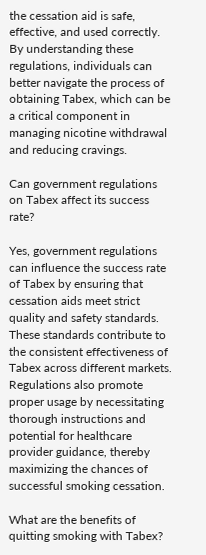the cessation aid is safe, effective, and used correctly. By understanding these regulations, individuals can better navigate the process of obtaining Tabex, which can be a critical component in managing nicotine withdrawal and reducing cravings.

Can government regulations on Tabex affect its success rate?

Yes, government regulations can influence the success rate of Tabex by ensuring that cessation aids meet strict quality and safety standards. These standards contribute to the consistent effectiveness of Tabex across different markets. Regulations also promote proper usage by necessitating thorough instructions and potential for healthcare provider guidance, thereby maximizing the chances of successful smoking cessation.

What are the benefits of quitting smoking with Tabex?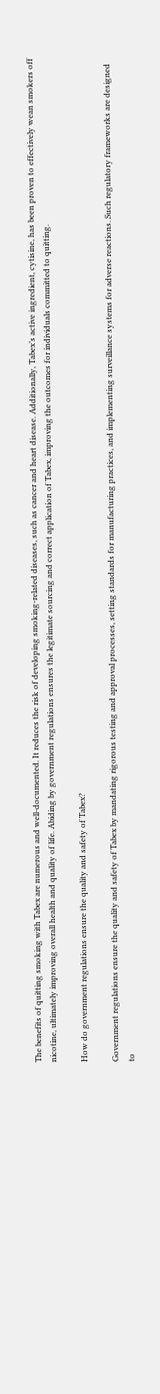The benefits of quitting smoking with Tabex are numerous and well-documented. It reduces the risk of developing smoking-related diseases, such as cancer and heart disease. Additionally, Tabex’s active ingredient, cytisine, has been proven to effectively wean smokers off nicotine, ultimately improving overall health and quality of life. Abiding by government regulations ensures the legitimate sourcing and correct application of Tabex, improving the outcomes for individuals committed to quitting.

How do government regulations ensure the quality and safety of Tabex?

Government regulations ensure the quality and safety of Tabex by mandating rigorous testing and approval processes, setting standards for manufacturing practices, and implementing surveillance systems for adverse reactions. Such regulatory frameworks are designed to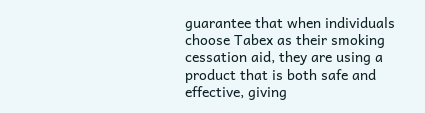guarantee that when individuals choose Tabex as their smoking cessation aid, they are using a product that is both safe and effective, giving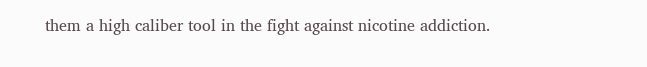them a high caliber tool in the fight against nicotine addiction.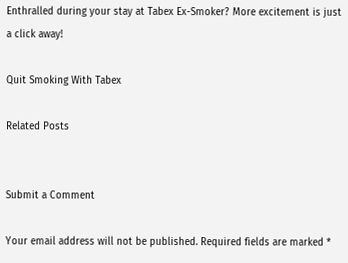Enthralled during your stay at Tabex Ex-Smoker? More excitement is just a click away!

Quit Smoking With Tabex

Related Posts


Submit a Comment

Your email address will not be published. Required fields are marked *